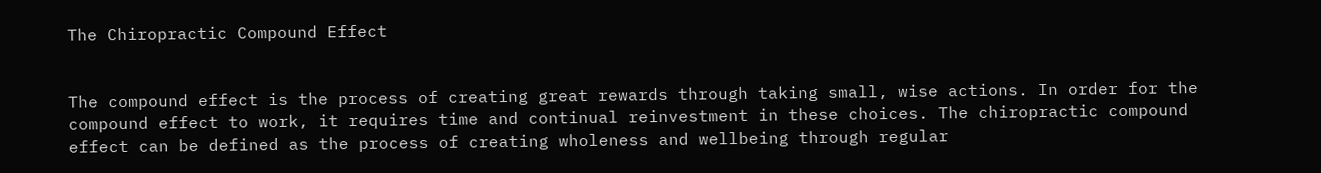The Chiropractic Compound Effect


The compound effect is the process of creating great rewards through taking small, wise actions. In order for the compound effect to work, it requires time and continual reinvestment in these choices. The chiropractic compound effect can be defined as the process of creating wholeness and wellbeing through regular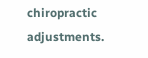chiropractic adjustments.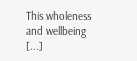This wholeness and wellbeing [...]